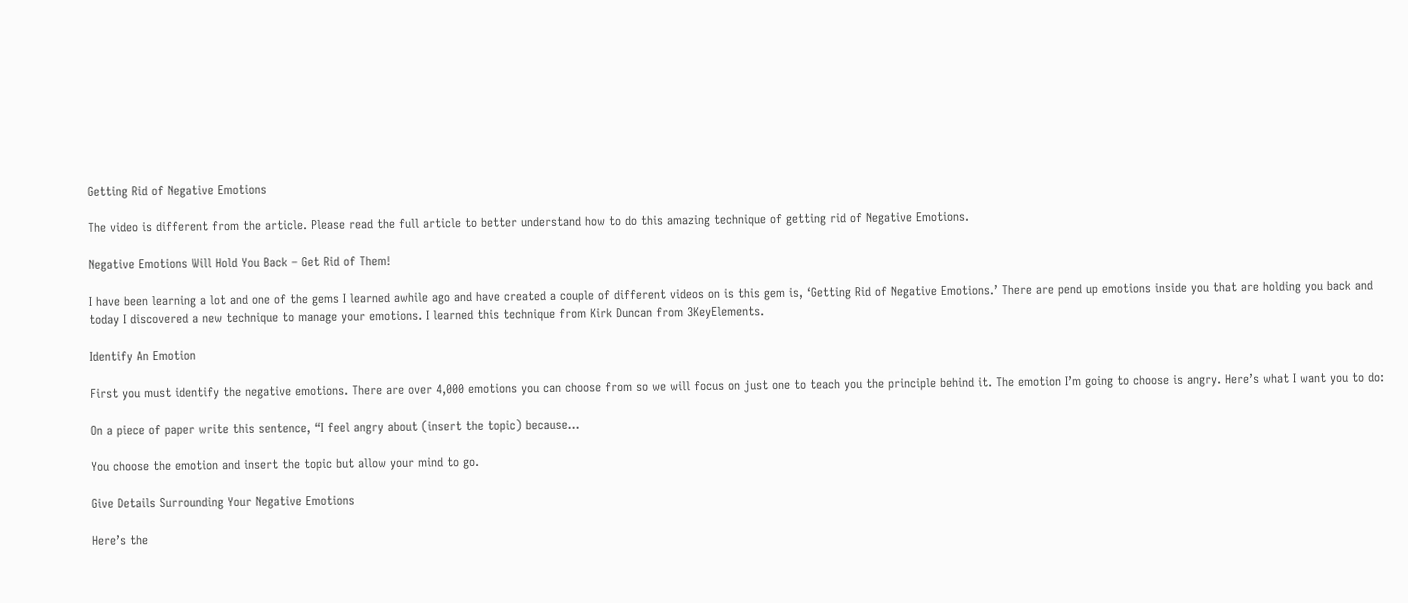Getting Rid of Negative Emotions

The video is different from the article. Please read the full article to better understand how to do this amazing technique of getting rid of Negative Emotions.

Negative Emotions Will Hold You Back – Get Rid of Them!

I have been learning a lot and one of the gems I learned awhile ago and have created a couple of different videos on is this gem is, ‘Getting Rid of Negative Emotions.’ There are pend up emotions inside you that are holding you back and today I discovered a new technique to manage your emotions. I learned this technique from Kirk Duncan from 3KeyElements.

Identify An Emotion

First you must identify the negative emotions. There are over 4,000 emotions you can choose from so we will focus on just one to teach you the principle behind it. The emotion I’m going to choose is angry. Here’s what I want you to do:

On a piece of paper write this sentence, “I feel angry about (insert the topic) because…

You choose the emotion and insert the topic but allow your mind to go.

Give Details Surrounding Your Negative Emotions

Here’s the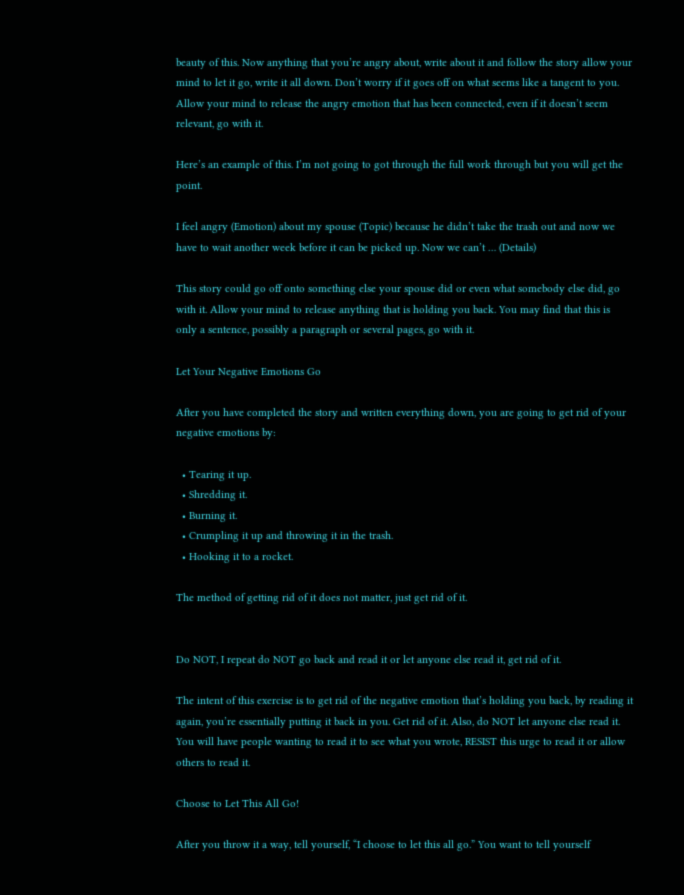beauty of this. Now anything that you’re angry about, write about it and follow the story allow your mind to let it go, write it all down. Don’t worry if it goes off on what seems like a tangent to you. Allow your mind to release the angry emotion that has been connected, even if it doesn’t seem relevant, go with it.

Here’s an example of this. I’m not going to got through the full work through but you will get the point.

I feel angry (Emotion) about my spouse (Topic) because he didn’t take the trash out and now we have to wait another week before it can be picked up. Now we can’t … (Details)

This story could go off onto something else your spouse did or even what somebody else did, go with it. Allow your mind to release anything that is holding you back. You may find that this is only a sentence, possibly a paragraph or several pages, go with it.

Let Your Negative Emotions Go

After you have completed the story and written everything down, you are going to get rid of your negative emotions by:

  • Tearing it up.
  • Shredding it.
  • Burning it.
  • Crumpling it up and throwing it in the trash.
  • Hooking it to a rocket.

The method of getting rid of it does not matter, just get rid of it.


Do NOT, I repeat do NOT go back and read it or let anyone else read it, get rid of it.

The intent of this exercise is to get rid of the negative emotion that’s holding you back, by reading it again, you’re essentially putting it back in you. Get rid of it. Also, do NOT let anyone else read it. You will have people wanting to read it to see what you wrote, RESIST this urge to read it or allow others to read it.

Choose to Let This All Go!

After you throw it a way, tell yourself, “I choose to let this all go.” You want to tell yourself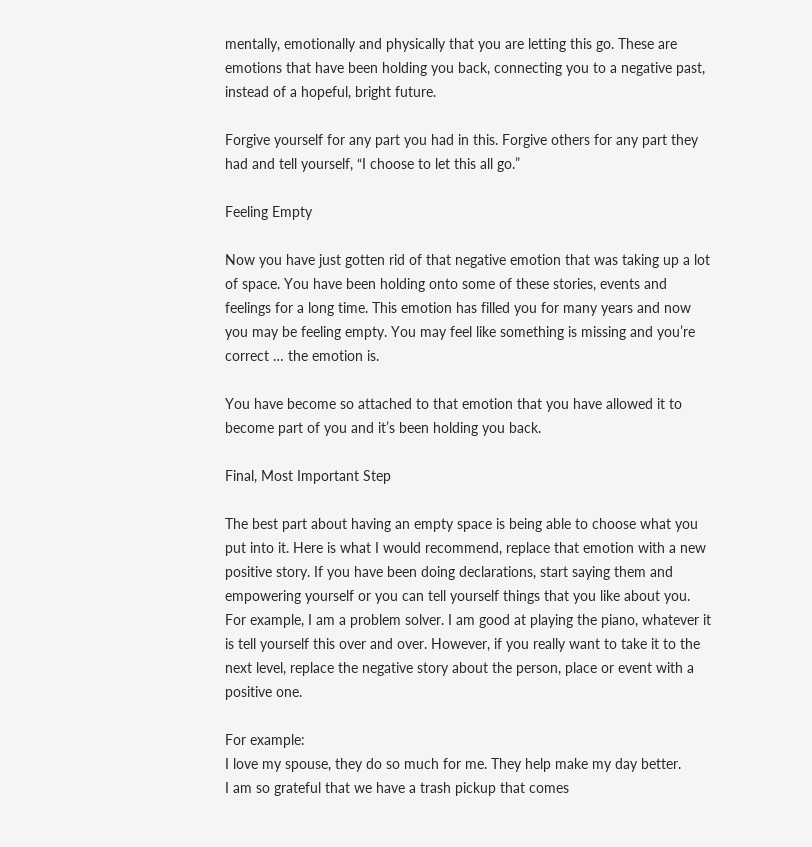mentally, emotionally and physically that you are letting this go. These are emotions that have been holding you back, connecting you to a negative past, instead of a hopeful, bright future.

Forgive yourself for any part you had in this. Forgive others for any part they had and tell yourself, “I choose to let this all go.”

Feeling Empty

Now you have just gotten rid of that negative emotion that was taking up a lot of space. You have been holding onto some of these stories, events and feelings for a long time. This emotion has filled you for many years and now you may be feeling empty. You may feel like something is missing and you’re correct … the emotion is.

You have become so attached to that emotion that you have allowed it to become part of you and it’s been holding you back.

Final, Most Important Step

The best part about having an empty space is being able to choose what you put into it. Here is what I would recommend, replace that emotion with a new positive story. If you have been doing declarations, start saying them and empowering yourself or you can tell yourself things that you like about you. For example, I am a problem solver. I am good at playing the piano, whatever it is tell yourself this over and over. However, if you really want to take it to the next level, replace the negative story about the person, place or event with a positive one.

For example:
I love my spouse, they do so much for me. They help make my day better.
I am so grateful that we have a trash pickup that comes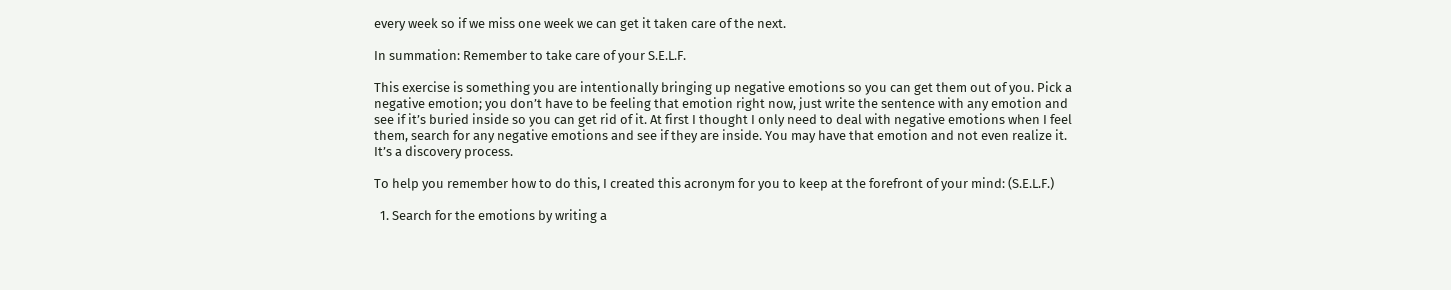every week so if we miss one week we can get it taken care of the next.

In summation: Remember to take care of your S.E.L.F.

This exercise is something you are intentionally bringing up negative emotions so you can get them out of you. Pick a negative emotion; you don’t have to be feeling that emotion right now, just write the sentence with any emotion and see if it’s buried inside so you can get rid of it. At first I thought I only need to deal with negative emotions when I feel them, search for any negative emotions and see if they are inside. You may have that emotion and not even realize it. It’s a discovery process.

To help you remember how to do this, I created this acronym for you to keep at the forefront of your mind: (S.E.L.F.)

  1. Search for the emotions by writing a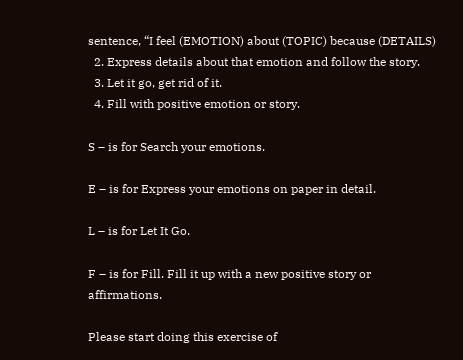sentence, “I feel (EMOTION) about (TOPIC) because (DETAILS)
  2. Express details about that emotion and follow the story.
  3. Let it go, get rid of it.
  4. Fill with positive emotion or story.

S – is for Search your emotions.

E – is for Express your emotions on paper in detail.

L – is for Let It Go.

F – is for Fill. Fill it up with a new positive story or affirmations.

Please start doing this exercise of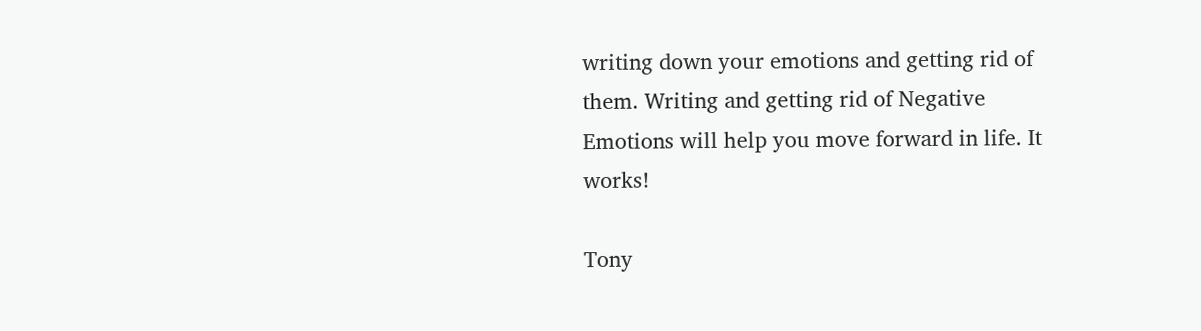writing down your emotions and getting rid of them. Writing and getting rid of Negative Emotions will help you move forward in life. It works!

Tony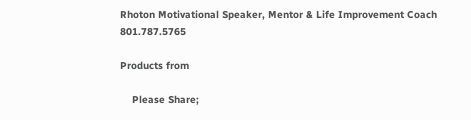Rhoton Motivational Speaker, Mentor & Life Improvement Coach 801.787.5765

Products from

    Please Share;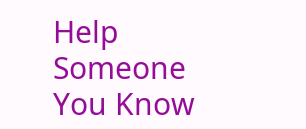Help Someone You Know